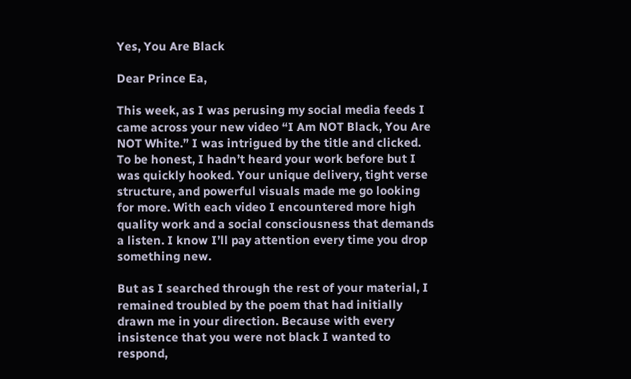Yes, You Are Black

Dear Prince Ea,

This week, as I was perusing my social media feeds I came across your new video “I Am NOT Black, You Are NOT White.” I was intrigued by the title and clicked. To be honest, I hadn’t heard your work before but I was quickly hooked. Your unique delivery, tight verse structure, and powerful visuals made me go looking for more. With each video I encountered more high quality work and a social consciousness that demands a listen. I know I’ll pay attention every time you drop something new.

But as I searched through the rest of your material, I remained troubled by the poem that had initially drawn me in your direction. Because with every insistence that you were not black I wanted to respond,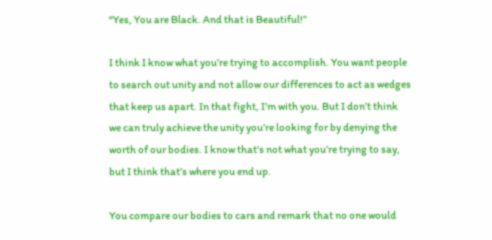“Yes, You are Black. And that is Beautiful!”

I think I know what you’re trying to accomplish. You want people to search out unity and not allow our differences to act as wedges that keep us apart. In that fight, I’m with you. But I don’t think we can truly achieve the unity you’re looking for by denying the worth of our bodies. I know that’s not what you’re trying to say, but I think that’s where you end up.

You compare our bodies to cars and remark that no one would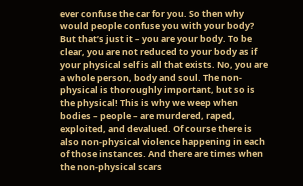ever confuse the car for you. So then why would people confuse you with your body? But that’s just it – you are your body. To be clear, you are not reduced to your body as if your physical self is all that exists. No, you are a whole person, body and soul. The non-physical is thoroughly important, but so is the physical! This is why we weep when bodies – people – are murdered, raped, exploited, and devalued. Of course there is also non-physical violence happening in each of those instances. And there are times when the non-physical scars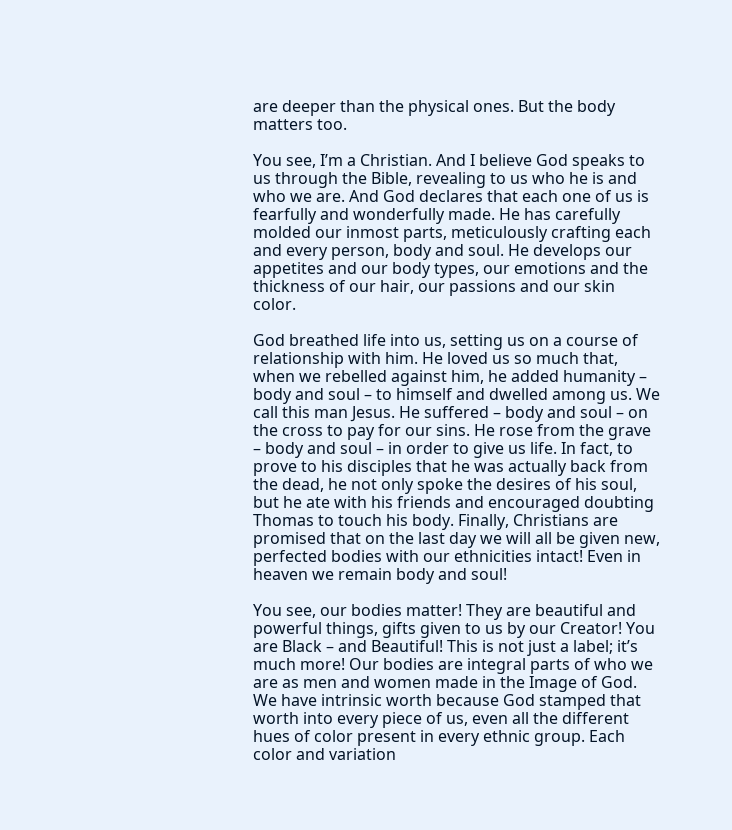are deeper than the physical ones. But the body matters too.

You see, I’m a Christian. And I believe God speaks to us through the Bible, revealing to us who he is and who we are. And God declares that each one of us is fearfully and wonderfully made. He has carefully molded our inmost parts, meticulously crafting each and every person, body and soul. He develops our appetites and our body types, our emotions and the thickness of our hair, our passions and our skin color.

God breathed life into us, setting us on a course of relationship with him. He loved us so much that, when we rebelled against him, he added humanity – body and soul – to himself and dwelled among us. We call this man Jesus. He suffered – body and soul – on the cross to pay for our sins. He rose from the grave – body and soul – in order to give us life. In fact, to prove to his disciples that he was actually back from the dead, he not only spoke the desires of his soul, but he ate with his friends and encouraged doubting Thomas to touch his body. Finally, Christians are promised that on the last day we will all be given new, perfected bodies with our ethnicities intact! Even in heaven we remain body and soul!

You see, our bodies matter! They are beautiful and powerful things, gifts given to us by our Creator! You are Black – and Beautiful! This is not just a label; it’s much more! Our bodies are integral parts of who we are as men and women made in the Image of God. We have intrinsic worth because God stamped that worth into every piece of us, even all the different hues of color present in every ethnic group. Each color and variation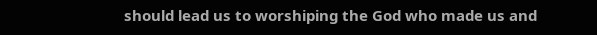should lead us to worshiping the God who made us and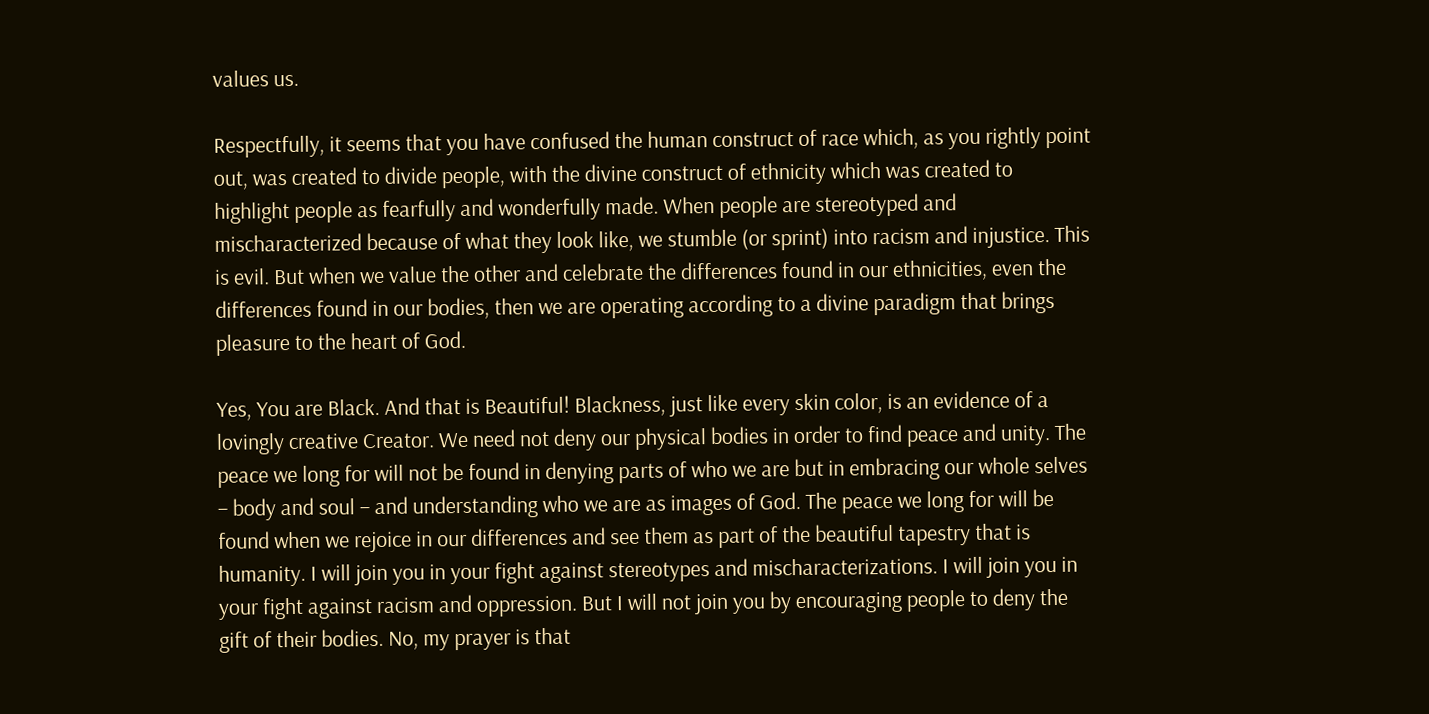values us.

Respectfully, it seems that you have confused the human construct of race which, as you rightly point out, was created to divide people, with the divine construct of ethnicity which was created to highlight people as fearfully and wonderfully made. When people are stereotyped and mischaracterized because of what they look like, we stumble (or sprint) into racism and injustice. This is evil. But when we value the other and celebrate the differences found in our ethnicities, even the differences found in our bodies, then we are operating according to a divine paradigm that brings pleasure to the heart of God.

Yes, You are Black. And that is Beautiful! Blackness, just like every skin color, is an evidence of a lovingly creative Creator. We need not deny our physical bodies in order to find peace and unity. The peace we long for will not be found in denying parts of who we are but in embracing our whole selves – body and soul – and understanding who we are as images of God. The peace we long for will be found when we rejoice in our differences and see them as part of the beautiful tapestry that is humanity. I will join you in your fight against stereotypes and mischaracterizations. I will join you in your fight against racism and oppression. But I will not join you by encouraging people to deny the gift of their bodies. No, my prayer is that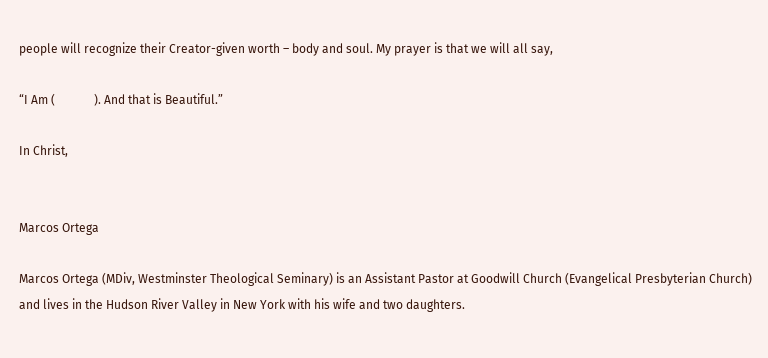people will recognize their Creator-given worth – body and soul. My prayer is that we will all say,

“I Am (             ). And that is Beautiful.”

In Christ,


Marcos Ortega

Marcos Ortega (MDiv, Westminster Theological Seminary) is an Assistant Pastor at Goodwill Church (Evangelical Presbyterian Church) and lives in the Hudson River Valley in New York with his wife and two daughters.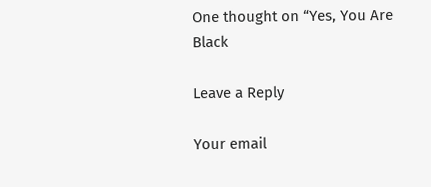One thought on “Yes, You Are Black

Leave a Reply

Your email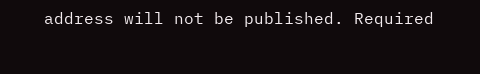address will not be published. Required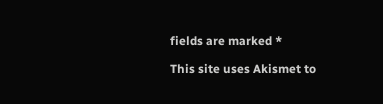fields are marked *

This site uses Akismet to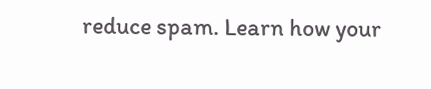reduce spam. Learn how your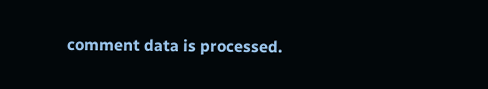comment data is processed.